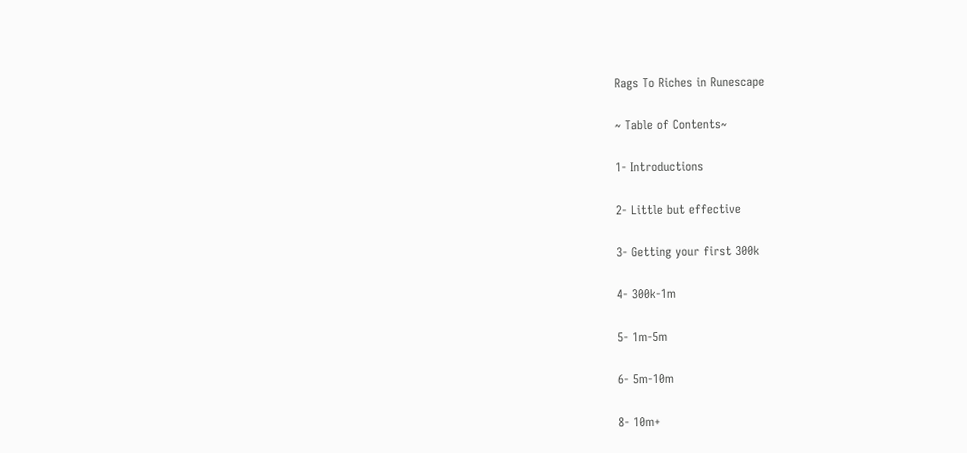Rags To Riches in Runescape

~ Table of Contents~

1- Introductions

2- Little but effective

3- Getting your first 300k

4- 300k-1m

5- 1m-5m

6- 5m-10m

8- 10m+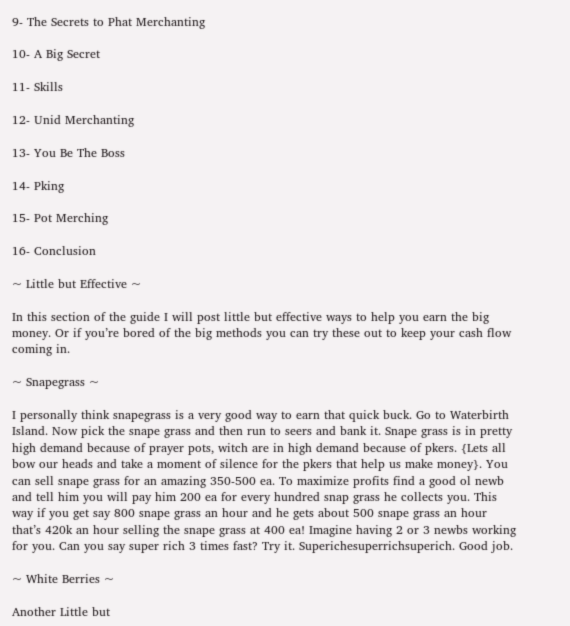9- The Secrets to Phat Merchanting

10- A Big Secret

11- Skills

12- Unid Merchanting

13- You Be The Boss

14- Pking

15- Pot Merching

16- Conclusion

~ Little but Effective ~

In this section of the guide I will post little but effective ways to help you earn the big money. Or if you’re bored of the big methods you can try these out to keep your cash flow coming in.

~ Snapegrass ~

I personally think snapegrass is a very good way to earn that quick buck. Go to Waterbirth Island. Now pick the snape grass and then run to seers and bank it. Snape grass is in pretty high demand because of prayer pots, witch are in high demand because of pkers. {Lets all bow our heads and take a moment of silence for the pkers that help us make money}. You can sell snape grass for an amazing 350-500 ea. To maximize profits find a good ol newb and tell him you will pay him 200 ea for every hundred snap grass he collects you. This way if you get say 800 snape grass an hour and he gets about 500 snape grass an hour that’s 420k an hour selling the snape grass at 400 ea! Imagine having 2 or 3 newbs working for you. Can you say super rich 3 times fast? Try it. Superichesuperrichsuperich. Good job.

~ White Berries ~

Another Little but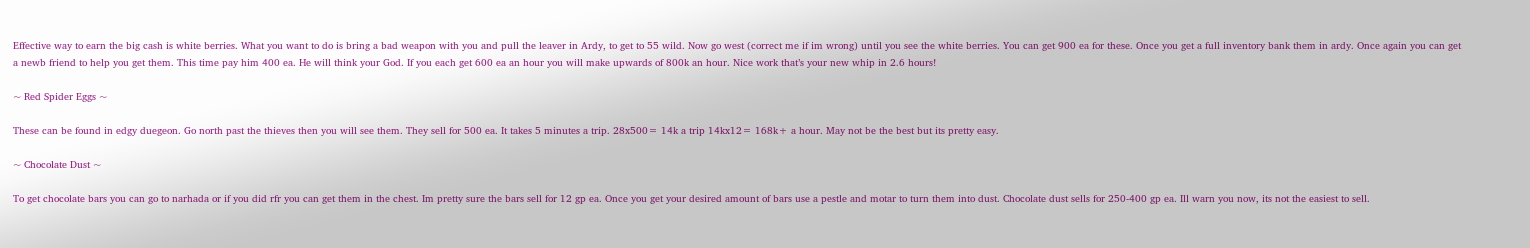Effective way to earn the big cash is white berries. What you want to do is bring a bad weapon with you and pull the leaver in Ardy, to get to 55 wild. Now go west (correct me if im wrong) until you see the white berries. You can get 900 ea for these. Once you get a full inventory bank them in ardy. Once again you can get a newb friend to help you get them. This time pay him 400 ea. He will think your God. If you each get 600 ea an hour you will make upwards of 800k an hour. Nice work that’s your new whip in 2.6 hours!

~ Red Spider Eggs ~

These can be found in edgy duegeon. Go north past the thieves then you will see them. They sell for 500 ea. It takes 5 minutes a trip. 28x500= 14k a trip 14kx12= 168k+ a hour. May not be the best but its pretty easy.

~ Chocolate Dust ~

To get chocolate bars you can go to narhada or if you did rfr you can get them in the chest. Im pretty sure the bars sell for 12 gp ea. Once you get your desired amount of bars use a pestle and motar to turn them into dust. Chocolate dust sells for 250-400 gp ea. Ill warn you now, its not the easiest to sell.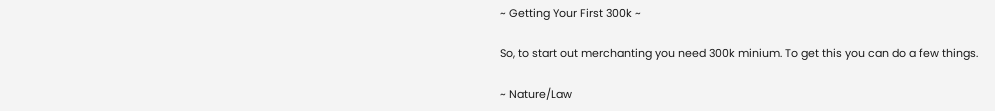~ Getting Your First 300k ~

So, to start out merchanting you need 300k minium. To get this you can do a few things.

~ Nature/Law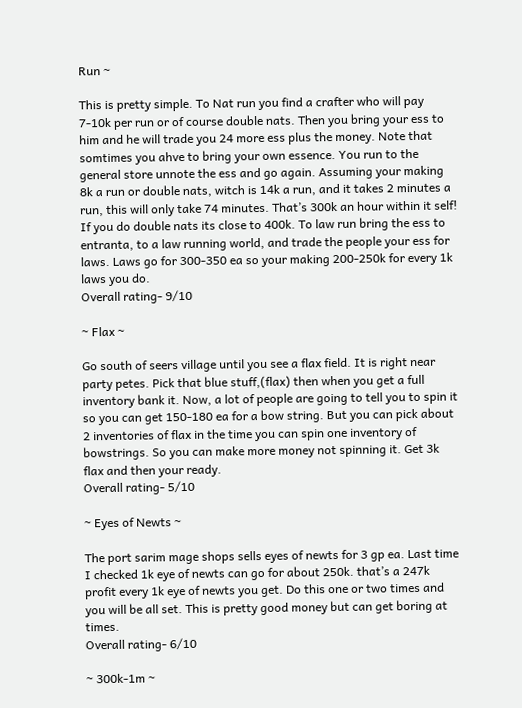Run ~

This is pretty simple. To Nat run you find a crafter who will pay 7-10k per run or of course double nats. Then you bring your ess to him and he will trade you 24 more ess plus the money. Note that somtimes you ahve to bring your own essence. You run to the general store unnote the ess and go again. Assuming your making 8k a run or double nats, witch is 14k a run, and it takes 2 minutes a run, this will only take 74 minutes. That’s 300k an hour within it self! If you do double nats its close to 400k. To law run bring the ess to entranta, to a law running world, and trade the people your ess for laws. Laws go for 300-350 ea so your making 200-250k for every 1k laws you do.
Overall rating- 9/10

~ Flax ~

Go south of seers village until you see a flax field. It is right near party petes. Pick that blue stuff,(flax) then when you get a full inventory bank it. Now, a lot of people are going to tell you to spin it so you can get 150-180 ea for a bow string. But you can pick about 2 inventories of flax in the time you can spin one inventory of bowstrings. So you can make more money not spinning it. Get 3k flax and then your ready.
Overall rating- 5/10

~ Eyes of Newts ~

The port sarim mage shops sells eyes of newts for 3 gp ea. Last time I checked 1k eye of newts can go for about 250k. that’s a 247k profit every 1k eye of newts you get. Do this one or two times and you will be all set. This is pretty good money but can get boring at times.
Overall rating- 6/10

~ 300k-1m ~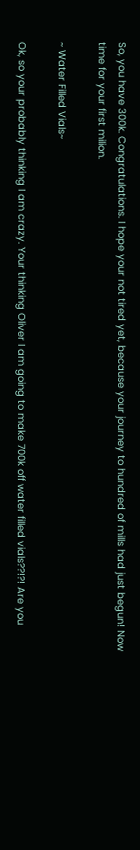So, you have 300k. Congratulations. I hope your not tired yet, because your journey to hundred of mills had just begun! Now time for your first milion.

~ Water Filled Vials~

Ok, so your probably thinking I am crazy. Your thinking Oliver I am going to make 700k off water filled vials??!?! Are you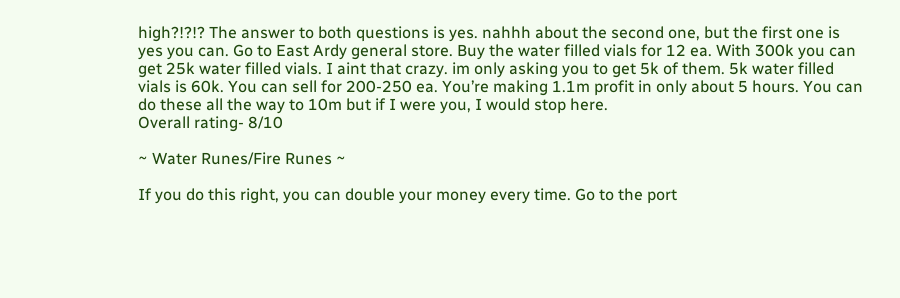high?!?!? The answer to both questions is yes. nahhh about the second one, but the first one is yes you can. Go to East Ardy general store. Buy the water filled vials for 12 ea. With 300k you can get 25k water filled vials. I aint that crazy. im only asking you to get 5k of them. 5k water filled vials is 60k. You can sell for 200-250 ea. You’re making 1.1m profit in only about 5 hours. You can do these all the way to 10m but if I were you, I would stop here.
Overall rating- 8/10

~ Water Runes/Fire Runes ~

If you do this right, you can double your money every time. Go to the port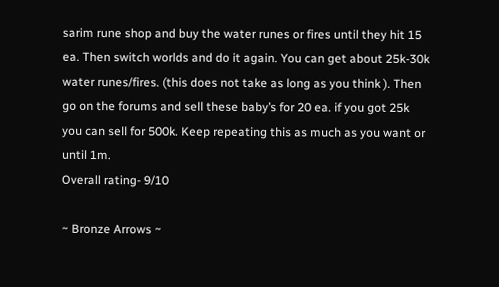sarim rune shop and buy the water runes or fires until they hit 15 ea. Then switch worlds and do it again. You can get about 25k-30k water runes/fires. (this does not take as long as you think ). Then go on the forums and sell these baby’s for 20 ea. if you got 25k you can sell for 500k. Keep repeating this as much as you want or until 1m.
Overall rating- 9/10

~ Bronze Arrows ~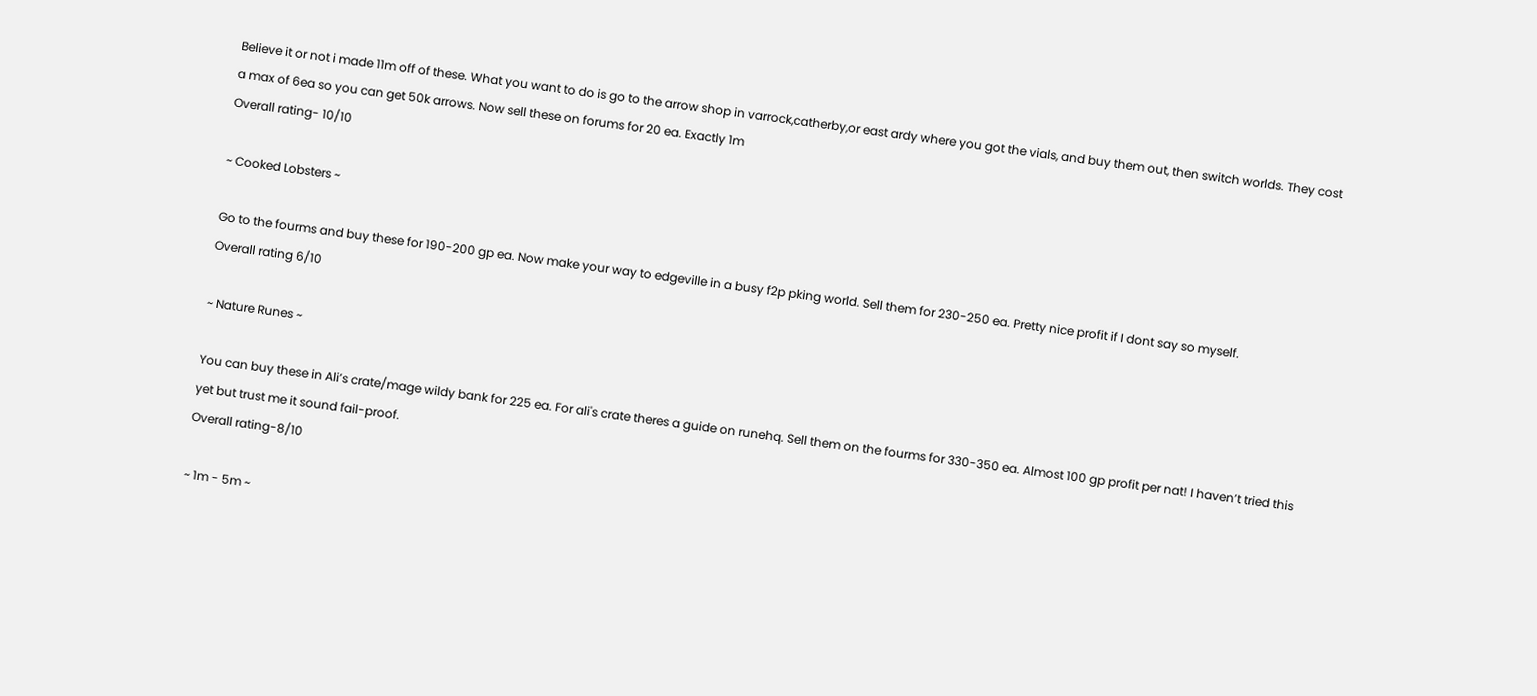Believe it or not i made 11m off of these. What you want to do is go to the arrow shop in varrock,catherby,or east ardy where you got the vials, and buy them out, then switch worlds. They cost a max of 6ea so you can get 50k arrows. Now sell these on forums for 20 ea. Exactly 1m
Overall rating- 10/10

~ Cooked Lobsters ~

Go to the fourms and buy these for 190-200 gp ea. Now make your way to edgeville in a busy f2p pking world. Sell them for 230-250 ea. Pretty nice profit if I dont say so myself.
Overall rating 6/10

~ Nature Runes ~

You can buy these in Ali’s crate/mage wildy bank for 225 ea. For ali's crate theres a guide on runehq. Sell them on the fourms for 330-350 ea. Almost 100 gp profit per nat! I haven’t tried this yet but trust me it sound fail-proof.
Overall rating-8/10

~ 1m - 5m ~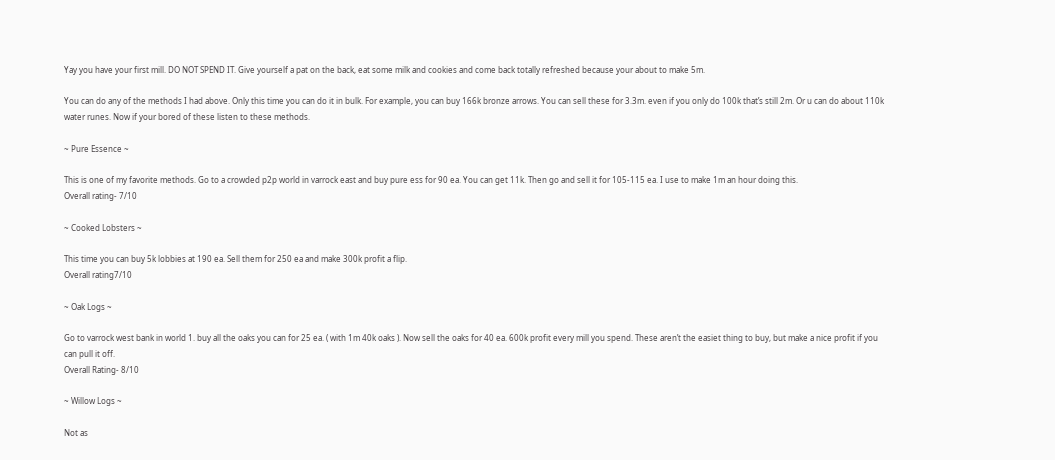Yay you have your first mill. DO NOT SPEND IT. Give yourself a pat on the back, eat some milk and cookies and come back totally refreshed because your about to make 5m.

You can do any of the methods I had above. Only this time you can do it in bulk. For example, you can buy 166k bronze arrows. You can sell these for 3.3m. even if you only do 100k that’s still 2m. Or u can do about 110k water runes. Now if your bored of these listen to these methods.

~ Pure Essence ~

This is one of my favorite methods. Go to a crowded p2p world in varrock east and buy pure ess for 90 ea. You can get 11k. Then go and sell it for 105-115 ea. I use to make 1m an hour doing this.
Overall rating- 7/10

~ Cooked Lobsters ~

This time you can buy 5k lobbies at 190 ea. Sell them for 250 ea and make 300k profit a flip.
Overall rating7/10

~ Oak Logs ~

Go to varrock west bank in world 1. buy all the oaks you can for 25 ea. ( with 1m 40k oaks ). Now sell the oaks for 40 ea. 600k profit every mill you spend. These aren’t the easiet thing to buy, but make a nice profit if you can pull it off.
Overall Rating- 8/10

~ Willow Logs ~

Not as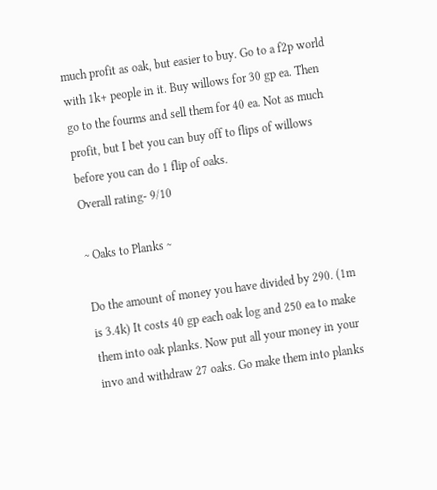much profit as oak, but easier to buy. Go to a f2p world with 1k+ people in it. Buy willows for 30 gp ea. Then go to the fourms and sell them for 40 ea. Not as much profit, but I bet you can buy off to flips of willows before you can do 1 flip of oaks.
Overall rating- 9/10

~ Oaks to Planks ~

Do the amount of money you have divided by 290. (1m is 3.4k) It costs 40 gp each oak log and 250 ea to make them into oak planks. Now put all your money in your invo and withdraw 27 oaks. Go make them into planks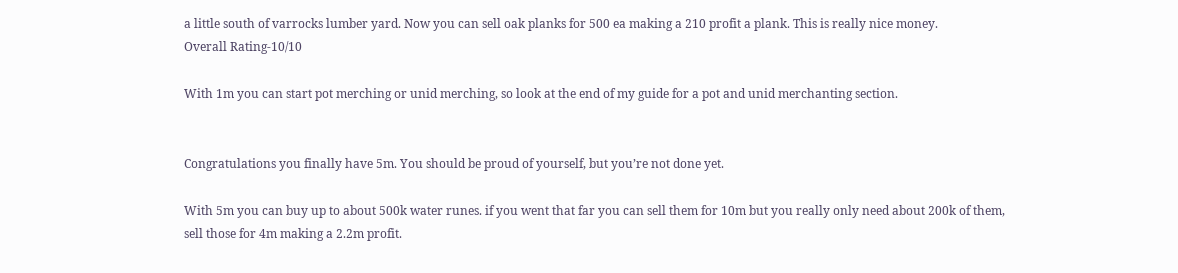a little south of varrocks lumber yard. Now you can sell oak planks for 500 ea making a 210 profit a plank. This is really nice money.
Overall Rating-10/10

With 1m you can start pot merching or unid merching, so look at the end of my guide for a pot and unid merchanting section.


Congratulations you finally have 5m. You should be proud of yourself, but you’re not done yet.

With 5m you can buy up to about 500k water runes. if you went that far you can sell them for 10m but you really only need about 200k of them, sell those for 4m making a 2.2m profit.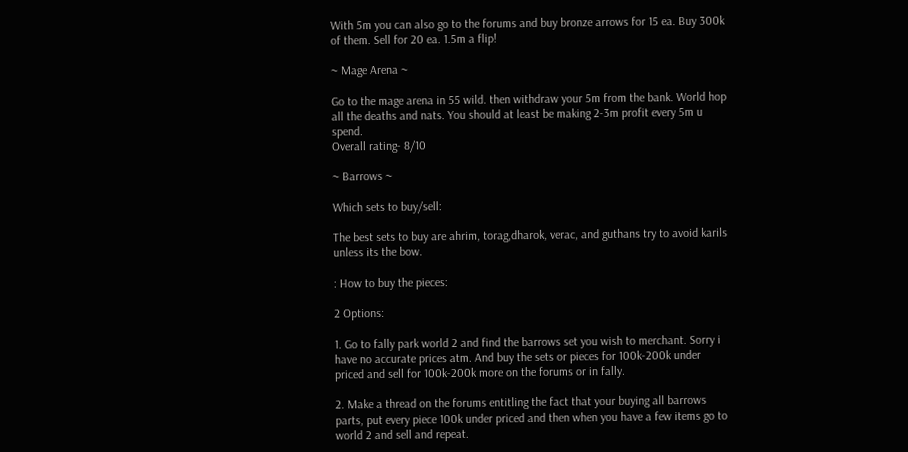With 5m you can also go to the forums and buy bronze arrows for 15 ea. Buy 300k of them. Sell for 20 ea. 1.5m a flip!

~ Mage Arena ~

Go to the mage arena in 55 wild. then withdraw your 5m from the bank. World hop all the deaths and nats. You should at least be making 2-3m profit every 5m u spend.
Overall rating- 8/10

~ Barrows ~

Which sets to buy/sell:

The best sets to buy are ahrim, torag,dharok, verac, and guthans try to avoid karils unless its the bow.

: How to buy the pieces:

2 Options:

1. Go to fally park world 2 and find the barrows set you wish to merchant. Sorry i have no accurate prices atm. And buy the sets or pieces for 100k-200k under priced and sell for 100k-200k more on the forums or in fally.

2. Make a thread on the forums entitling the fact that your buying all barrows parts, put every piece 100k under priced and then when you have a few items go to world 2 and sell and repeat.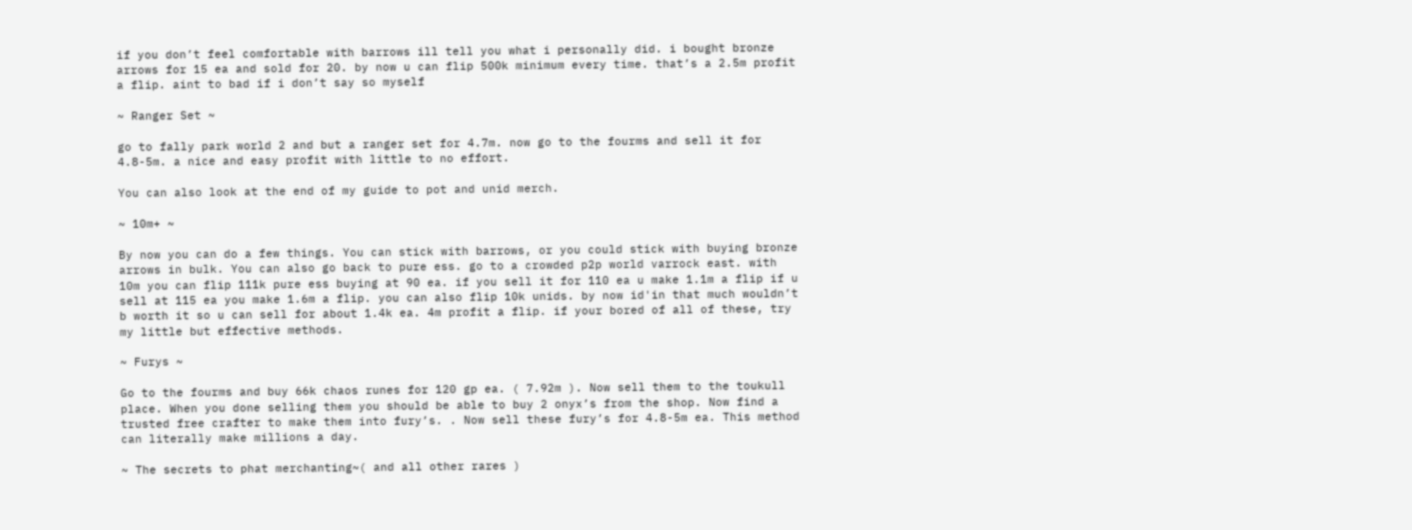if you don’t feel comfortable with barrows ill tell you what i personally did. i bought bronze arrows for 15 ea and sold for 20. by now u can flip 500k minimum every time. that’s a 2.5m profit a flip. aint to bad if i don’t say so myself

~ Ranger Set ~

go to fally park world 2 and but a ranger set for 4.7m. now go to the fourms and sell it for 4.8-5m. a nice and easy profit with little to no effort.

You can also look at the end of my guide to pot and unid merch.

~ 10m+ ~

By now you can do a few things. You can stick with barrows, or you could stick with buying bronze arrows in bulk. You can also go back to pure ess. go to a crowded p2p world varrock east. with 10m you can flip 111k pure ess buying at 90 ea. if you sell it for 110 ea u make 1.1m a flip if u sell at 115 ea you make 1.6m a flip. you can also flip 10k unids. by now id'in that much wouldn’t b worth it so u can sell for about 1.4k ea. 4m profit a flip. if your bored of all of these, try my little but effective methods.

~ Furys ~

Go to the fourms and buy 66k chaos runes for 120 gp ea. ( 7.92m ). Now sell them to the toukull place. When you done selling them you should be able to buy 2 onyx’s from the shop. Now find a trusted free crafter to make them into fury’s. . Now sell these fury’s for 4.8-5m ea. This method can literally make millions a day.

~ The secrets to phat merchanting~( and all other rares )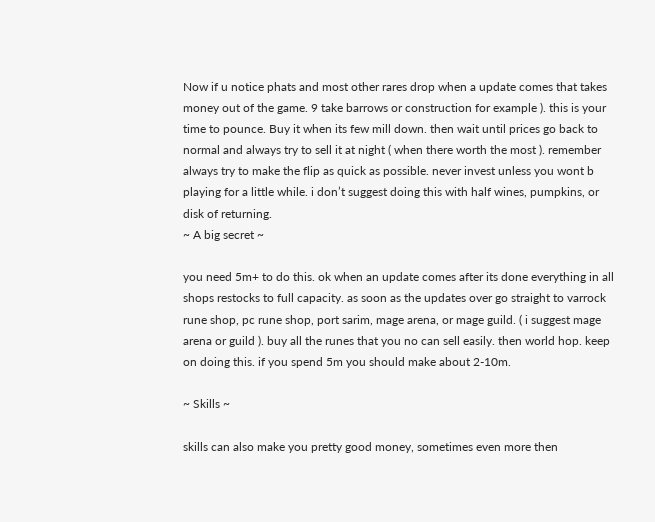Now if u notice phats and most other rares drop when a update comes that takes money out of the game. 9 take barrows or construction for example ). this is your time to pounce. Buy it when its few mill down. then wait until prices go back to normal and always try to sell it at night ( when there worth the most ). remember always try to make the flip as quick as possible. never invest unless you wont b playing for a little while. i don’t suggest doing this with half wines, pumpkins, or disk of returning.
~ A big secret ~

you need 5m+ to do this. ok when an update comes after its done everything in all shops restocks to full capacity. as soon as the updates over go straight to varrock rune shop, pc rune shop, port sarim, mage arena, or mage guild. ( i suggest mage arena or guild ). buy all the runes that you no can sell easily. then world hop. keep on doing this. if you spend 5m you should make about 2-10m.

~ Skills ~

skills can also make you pretty good money, sometimes even more then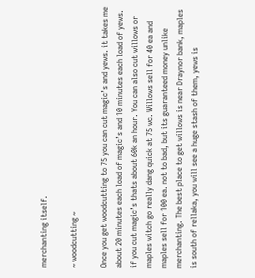merchanting itself.

~ woodcutting ~

Once you get woodcutting to 75 you can cut magic’s and yews. it takes me about 20 minutes each load of magic’s and 10 minutes each load of yews. if you cut magic’s thats about 60k an hour. You can also cut willows or maples witch go really dang quick at 75 wc. Willows sell for 40 ea and maples sell for 100 ea. not to bad, but its guaranteed money unlike merchanting. The best place to get willows is near Draynor bank, maples is south of rellaka, you will see a huge stash of them, yews is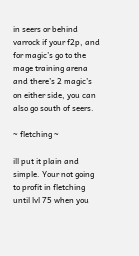in seers or behind varrock if your f2p, and for magic’s go to the mage training arena and there’s 2 magic’s on either side, you can also go south of seers.

~ fletching ~

ill put it plain and simple. Your not going to profit in fletching until lvl 75 when you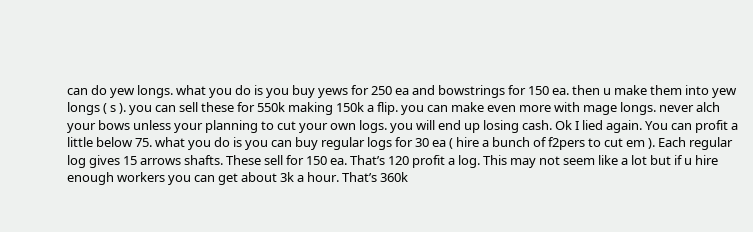can do yew longs. what you do is you buy yews for 250 ea and bowstrings for 150 ea. then u make them into yew longs ( s ). you can sell these for 550k making 150k a flip. you can make even more with mage longs. never alch your bows unless your planning to cut your own logs. you will end up losing cash. Ok I lied again. You can profit a little below 75. what you do is you can buy regular logs for 30 ea ( hire a bunch of f2pers to cut em ). Each regular log gives 15 arrows shafts. These sell for 150 ea. That’s 120 profit a log. This may not seem like a lot but if u hire enough workers you can get about 3k a hour. That’s 360k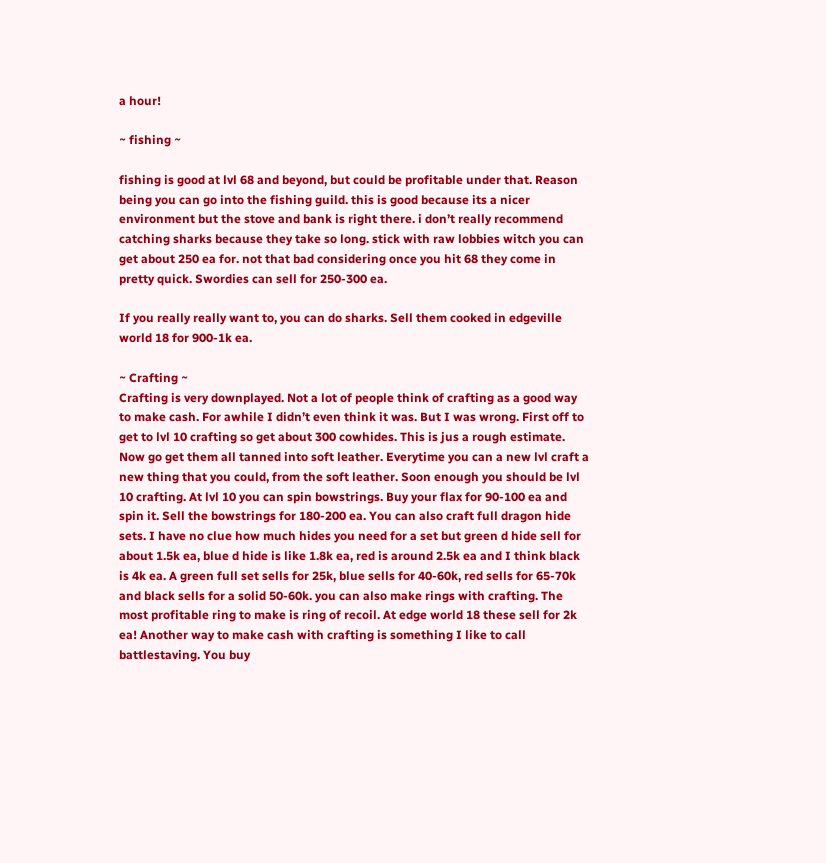a hour!

~ fishing ~

fishing is good at lvl 68 and beyond, but could be profitable under that. Reason being you can go into the fishing guild. this is good because its a nicer environment but the stove and bank is right there. i don’t really recommend catching sharks because they take so long. stick with raw lobbies witch you can get about 250 ea for. not that bad considering once you hit 68 they come in pretty quick. Swordies can sell for 250-300 ea.

If you really really want to, you can do sharks. Sell them cooked in edgeville world 18 for 900-1k ea.

~ Crafting ~
Crafting is very downplayed. Not a lot of people think of crafting as a good way to make cash. For awhile I didn’t even think it was. But I was wrong. First off to get to lvl 10 crafting so get about 300 cowhides. This is jus a rough estimate. Now go get them all tanned into soft leather. Everytime you can a new lvl craft a new thing that you could, from the soft leather. Soon enough you should be lvl 10 crafting. At lvl 10 you can spin bowstrings. Buy your flax for 90-100 ea and spin it. Sell the bowstrings for 180-200 ea. You can also craft full dragon hide sets. I have no clue how much hides you need for a set but green d hide sell for about 1.5k ea, blue d hide is like 1.8k ea, red is around 2.5k ea and I think black is 4k ea. A green full set sells for 25k, blue sells for 40-60k, red sells for 65-70k and black sells for a solid 50-60k. you can also make rings with crafting. The most profitable ring to make is ring of recoil. At edge world 18 these sell for 2k ea! Another way to make cash with crafting is something I like to call battlestaving. You buy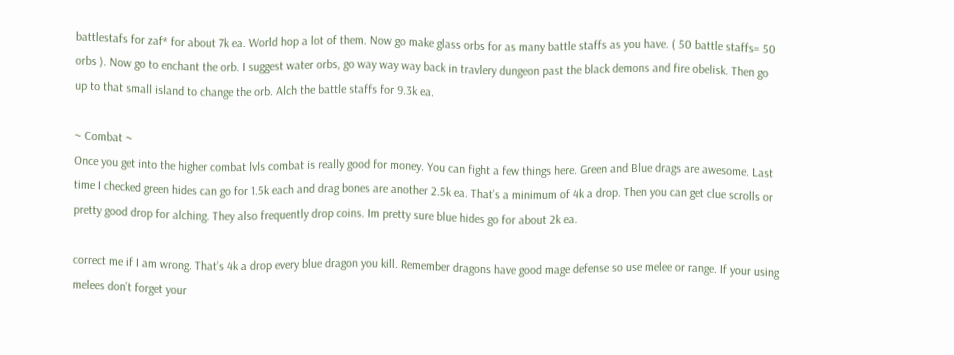battlestafs for zaf* for about 7k ea. World hop a lot of them. Now go make glass orbs for as many battle staffs as you have. ( 50 battle staffs= 50 orbs ). Now go to enchant the orb. I suggest water orbs, go way way way back in travlery dungeon past the black demons and fire obelisk. Then go up to that small island to change the orb. Alch the battle staffs for 9.3k ea.

~ Combat ~
Once you get into the higher combat lvls combat is really good for money. You can fight a few things here. Green and Blue drags are awesome. Last time I checked green hides can go for 1.5k each and drag bones are another 2.5k ea. That’s a minimum of 4k a drop. Then you can get clue scrolls or pretty good drop for alching. They also frequently drop coins. Im pretty sure blue hides go for about 2k ea.

correct me if I am wrong. That’s 4k a drop every blue dragon you kill. Remember dragons have good mage defense so use melee or range. If your using melees don’t forget your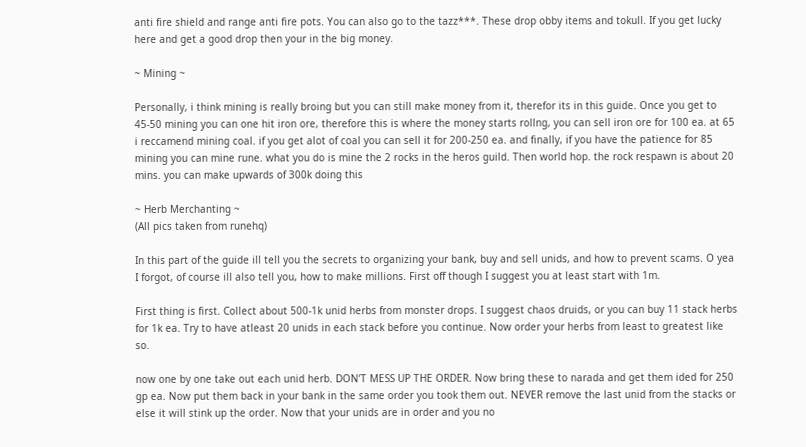anti fire shield and range anti fire pots. You can also go to the tazz***. These drop obby items and tokull. If you get lucky here and get a good drop then your in the big money.

~ Mining ~

Personally, i think mining is really broing but you can still make money from it, therefor its in this guide. Once you get to 45-50 mining you can one hit iron ore, therefore this is where the money starts rollng, you can sell iron ore for 100 ea. at 65 i reccamend mining coal. if you get alot of coal you can sell it for 200-250 ea. and finally, if you have the patience for 85 mining you can mine rune. what you do is mine the 2 rocks in the heros guild. Then world hop. the rock respawn is about 20 mins. you can make upwards of 300k doing this

~ Herb Merchanting ~
(All pics taken from runehq)

In this part of the guide ill tell you the secrets to organizing your bank, buy and sell unids, and how to prevent scams. O yea I forgot, of course ill also tell you, how to make millions. First off though I suggest you at least start with 1m.

First thing is first. Collect about 500-1k unid herbs from monster drops. I suggest chaos druids, or you can buy 11 stack herbs for 1k ea. Try to have atleast 20 unids in each stack before you continue. Now order your herbs from least to greatest like so.

now one by one take out each unid herb. DON’T MESS UP THE ORDER. Now bring these to narada and get them ided for 250 gp ea. Now put them back in your bank in the same order you took them out. NEVER remove the last unid from the stacks or else it will stink up the order. Now that your unids are in order and you no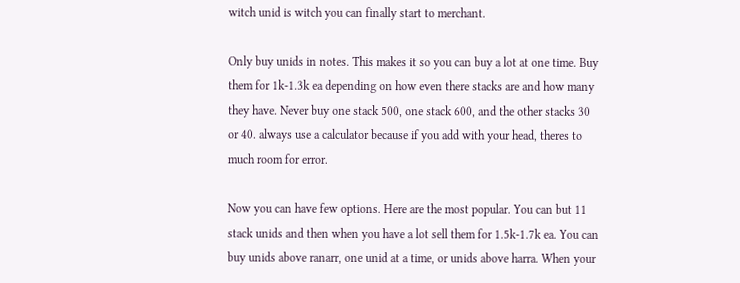witch unid is witch you can finally start to merchant.

Only buy unids in notes. This makes it so you can buy a lot at one time. Buy them for 1k-1.3k ea depending on how even there stacks are and how many they have. Never buy one stack 500, one stack 600, and the other stacks 30 or 40. always use a calculator because if you add with your head, theres to much room for error.

Now you can have few options. Here are the most popular. You can but 11 stack unids and then when you have a lot sell them for 1.5k-1.7k ea. You can buy unids above ranarr, one unid at a time, or unids above harra. When your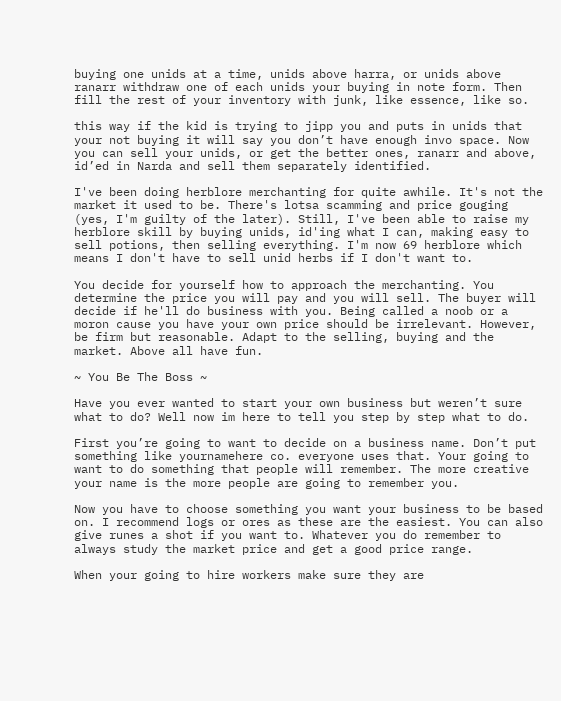buying one unids at a time, unids above harra, or unids above ranarr withdraw one of each unids your buying in note form. Then fill the rest of your inventory with junk, like essence, like so.

this way if the kid is trying to jipp you and puts in unids that your not buying it will say you don’t have enough invo space. Now you can sell your unids, or get the better ones, ranarr and above, id’ed in Narda and sell them separately identified.

I've been doing herblore merchanting for quite awhile. It's not the market it used to be. There's lotsa scamming and price gouging (yes, I'm guilty of the later). Still, I've been able to raise my herblore skill by buying unids, id'ing what I can, making easy to sell potions, then selling everything. I'm now 69 herblore which means I don't have to sell unid herbs if I don't want to.

You decide for yourself how to approach the merchanting. You determine the price you will pay and you will sell. The buyer will decide if he'll do business with you. Being called a noob or a moron cause you have your own price should be irrelevant. However, be firm but reasonable. Adapt to the selling, buying and the market. Above all have fun.

~ You Be The Boss ~

Have you ever wanted to start your own business but weren’t sure what to do? Well now im here to tell you step by step what to do.

First you’re going to want to decide on a business name. Don’t put something like yournamehere co. everyone uses that. Your going to want to do something that people will remember. The more creative your name is the more people are going to remember you.

Now you have to choose something you want your business to be based on. I recommend logs or ores as these are the easiest. You can also give runes a shot if you want to. Whatever you do remember to always study the market price and get a good price range.

When your going to hire workers make sure they are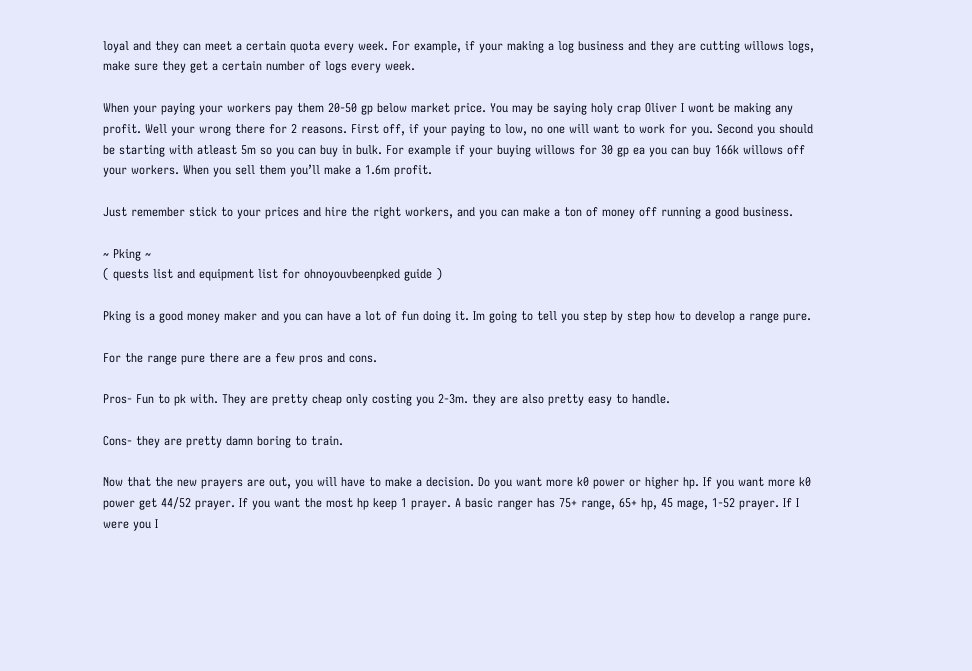loyal and they can meet a certain quota every week. For example, if your making a log business and they are cutting willows logs, make sure they get a certain number of logs every week.

When your paying your workers pay them 20-50 gp below market price. You may be saying holy crap Oliver I wont be making any profit. Well your wrong there for 2 reasons. First off, if your paying to low, no one will want to work for you. Second you should be starting with atleast 5m so you can buy in bulk. For example if your buying willows for 30 gp ea you can buy 166k willows off your workers. When you sell them you’ll make a 1.6m profit.

Just remember stick to your prices and hire the right workers, and you can make a ton of money off running a good business.

~ Pking ~
( quests list and equipment list for ohnoyouvbeenpked guide )

Pking is a good money maker and you can have a lot of fun doing it. Im going to tell you step by step how to develop a range pure.

For the range pure there are a few pros and cons.

Pros- Fun to pk with. They are pretty cheap only costing you 2-3m. they are also pretty easy to handle.

Cons- they are pretty damn boring to train.

Now that the new prayers are out, you will have to make a decision. Do you want more k0 power or higher hp. If you want more k0 power get 44/52 prayer. If you want the most hp keep 1 prayer. A basic ranger has 75+ range, 65+ hp, 45 mage, 1-52 prayer. If I were you I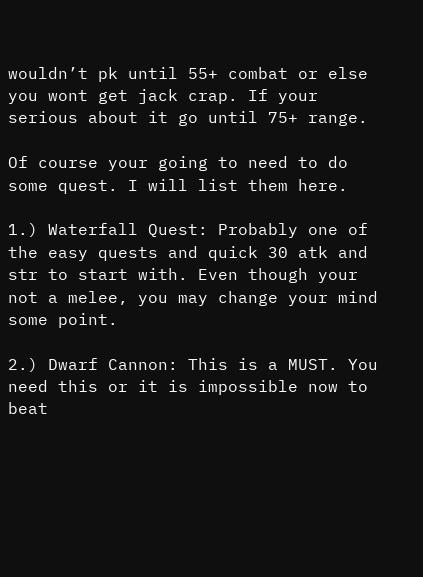wouldn’t pk until 55+ combat or else you wont get jack crap. If your serious about it go until 75+ range.

Of course your going to need to do some quest. I will list them here.

1.) Waterfall Quest: Probably one of the easy quests and quick 30 atk and str to start with. Even though your not a melee, you may change your mind some point.

2.) Dwarf Cannon: This is a MUST. You need this or it is impossible now to beat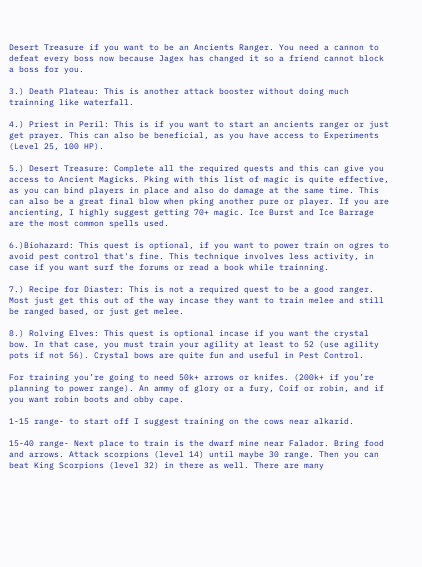Desert Treasure if you want to be an Ancients Ranger. You need a cannon to defeat every boss now because Jagex has changed it so a friend cannot block a boss for you.

3.) Death Plateau: This is another attack booster without doing much trainning like waterfall.

4.) Priest in Peril: This is if you want to start an ancients ranger or just get prayer. This can also be beneficial, as you have access to Experiments (Level 25, 100 HP).

5.) Desert Treasure: Complete all the required quests and this can give you access to Ancient Magicks. Pking with this list of magic is quite effective, as you can bind players in place and also do damage at the same time. This can also be a great final blow when pking another pure or player. If you are ancienting, I highly suggest getting 70+ magic. Ice Burst and Ice Barrage are the most common spells used.

6.)Biohazard: This quest is optional, if you want to power train on ogres to avoid pest control that's fine. This technique involves less activity, in case if you want surf the forums or read a book while trainning.

7.) Recipe for Diaster: This is not a required quest to be a good ranger. Most just get this out of the way incase they want to train melee and still be ranged based, or just get melee.

8.) Rolving Elves: This quest is optional incase if you want the crystal bow. In that case, you must train your agility at least to 52 (use agility pots if not 56). Crystal bows are quite fun and useful in Pest Control.

For training you’re going to need 50k+ arrows or knifes. (200k+ if you’re planning to power range). An ammy of glory or a fury, Coif or robin, and if you want robin boots and obby cape.

1-15 range- to start off I suggest training on the cows near alkarid.

15-40 range- Next place to train is the dwarf mine near Falador. Bring food and arrows. Attack scorpions (level 14) until maybe 30 range. Then you can beat King Scorpions (level 32) in there as well. There are many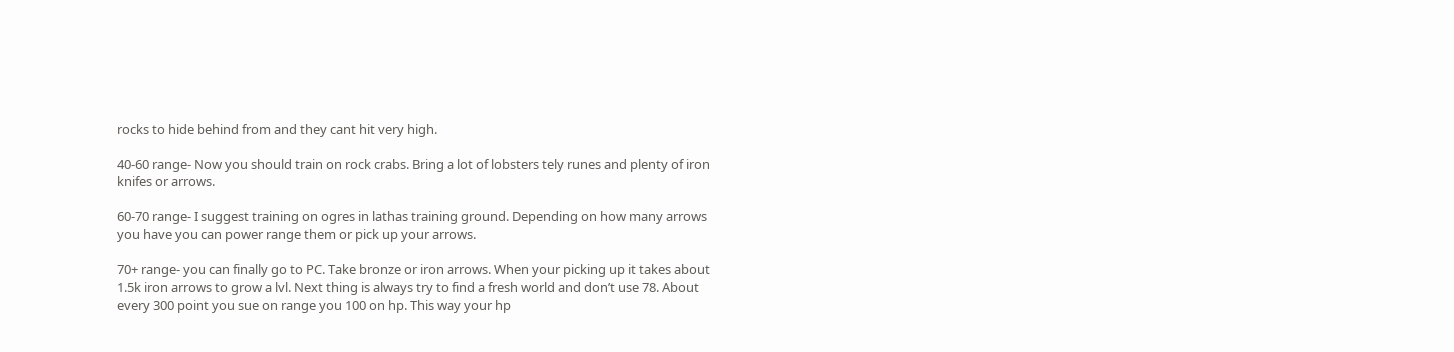rocks to hide behind from and they cant hit very high.

40-60 range- Now you should train on rock crabs. Bring a lot of lobsters tely runes and plenty of iron knifes or arrows.

60-70 range- I suggest training on ogres in lathas training ground. Depending on how many arrows you have you can power range them or pick up your arrows.

70+ range- you can finally go to PC. Take bronze or iron arrows. When your picking up it takes about 1.5k iron arrows to grow a lvl. Next thing is always try to find a fresh world and don’t use 78. About every 300 point you sue on range you 100 on hp. This way your hp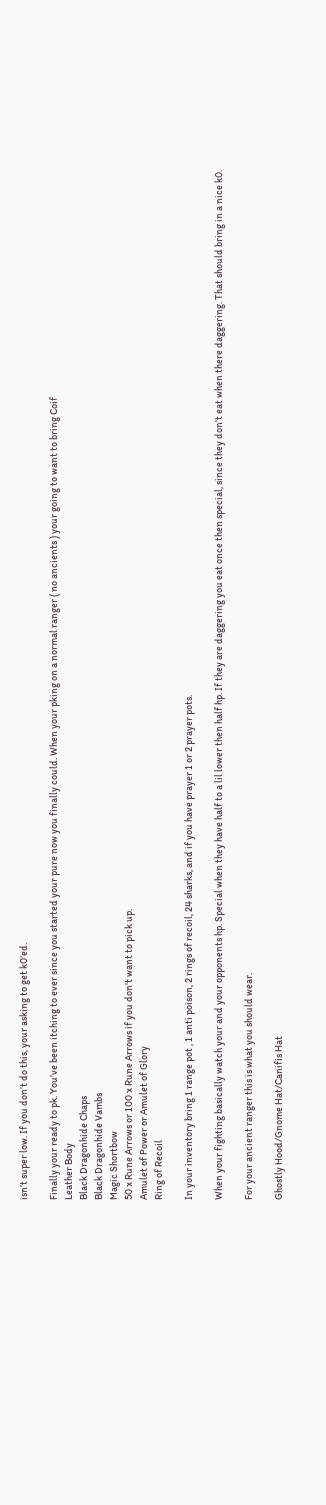isn’t super low. If you don’t do this, your asking to get k0’ed.

Finally your ready to pk. You’ve been itching to ever since you started your pure now you finally could. When your pking on a normal ranger ( no ancients ) your going to want to bring Coif
Leather Body
Black Dragonhide Chaps
Black Dragonhide Vambs
Magic Shortbow
50 x Rune Arrows or 100 x Rune Arrows if you don't want to pick up.
Amulet of Power or Amulet of Glory
Ring of Recoil

In your inventory bring 1 range pot , 1 anti poison, 2 rings of recoil, 24 sharks, and if you have prayer 1 or 2 prayer pots.

When your fighting basically watch your and your opponents hp. Special when they have half to a lil lower then half hp. If they are daggering you eat once then special, since they don’t eat when there daggering. That should bring in a nice k0.

For your ancient ranger this is what you should wear.

Ghostly Hood/Gnome Hat/Canifis Hat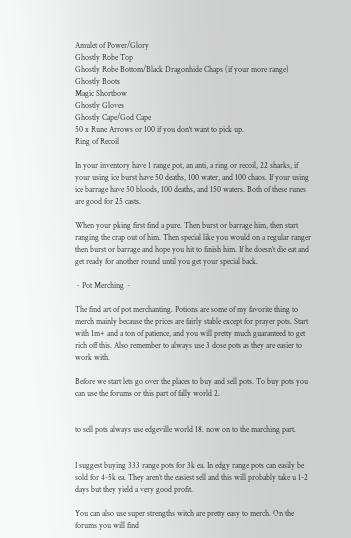Amulet of Power/Glory
Ghostly Robe Top
Ghostly Robe Bottom/Black Dragonhide Chaps (if your more range)
Ghostly Boots
Magic Shortbow
Ghostly Gloves
Ghostly Cape/God Cape
50 x Rune Arrows or 100 if you don't want to pick up.
Ring of Recoil

In your inventory have 1 range pot, an anti, a ring or recoil, 22 sharks, if your using ice burst have 50 deaths, 100 water, and 100 chaos. If your using ice barrage have 50 bloods, 100 deaths, and 150 waters. Both of these runes are good for 25 casts.

When your pking first find a pure. Then burst or barrage him, then start ranging the crap out of him. Then special like you would on a regular ranger then burst or barrage and hope you hit to finish him. If he doesn’t die eat and get ready for another round until you get your special back.

~ Pot Merching ~

The find art of pot merchanting. Potions are some of my favorite thing to merch mainly because the prices are fairly stable except for prayer pots. Start with 1m+ and a ton of patience, and you will pretty much guaranteed to get rich off this. Also remember to always use 3 dose pots as they are easier to work with.

Before we start lets go over the places to buy and sell pots. To buy pots you can use the forums or this part of fally world 2.


to sell pots always use edgeville world 18. now on to the marching part.


I suggest buying 333 range pots for 3k ea. In edgy range pots can easily be sold for 4-5k ea. They aren’t the easiest sell and this will probably take u 1-2 days but they yield a very good profit.

You can also use super strengths witch are pretty easy to merch. On the forums you will find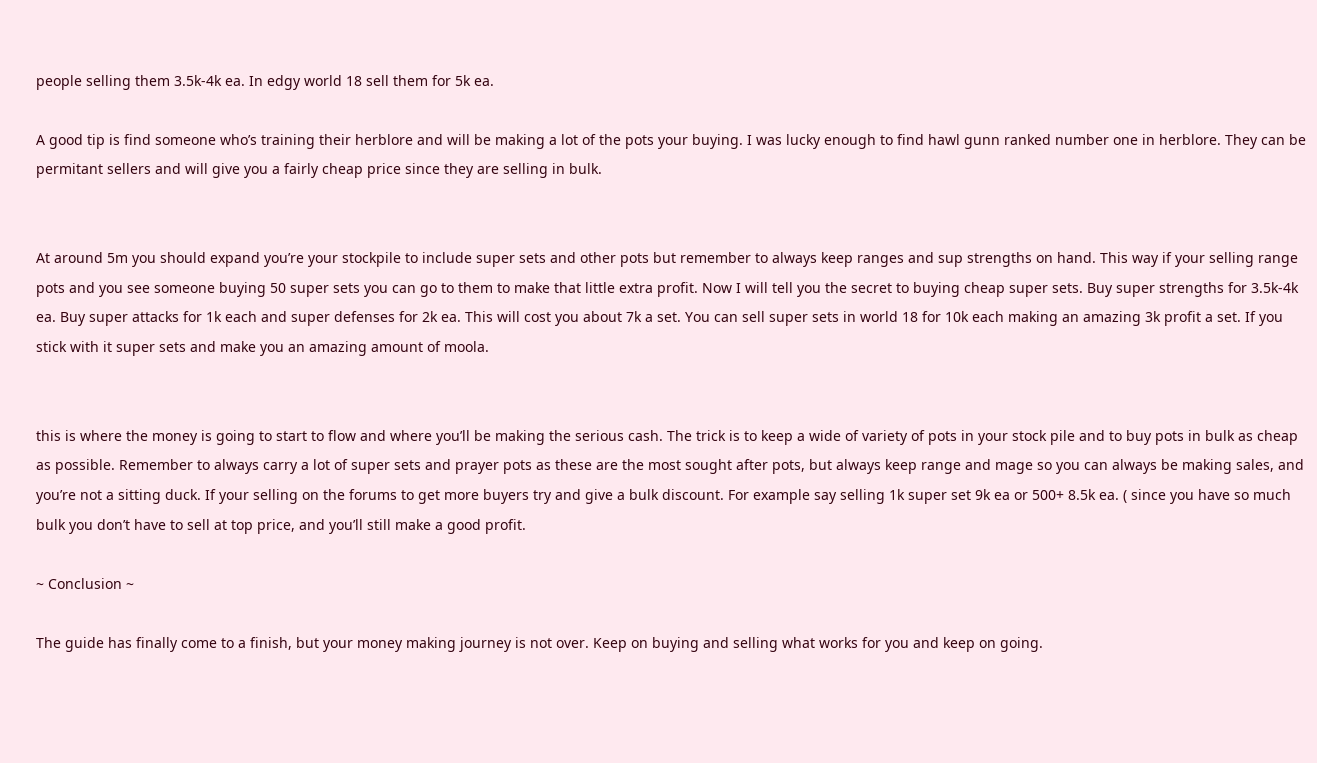people selling them 3.5k-4k ea. In edgy world 18 sell them for 5k ea.

A good tip is find someone who’s training their herblore and will be making a lot of the pots your buying. I was lucky enough to find hawl gunn ranked number one in herblore. They can be permitant sellers and will give you a fairly cheap price since they are selling in bulk.


At around 5m you should expand you’re your stockpile to include super sets and other pots but remember to always keep ranges and sup strengths on hand. This way if your selling range pots and you see someone buying 50 super sets you can go to them to make that little extra profit. Now I will tell you the secret to buying cheap super sets. Buy super strengths for 3.5k-4k ea. Buy super attacks for 1k each and super defenses for 2k ea. This will cost you about 7k a set. You can sell super sets in world 18 for 10k each making an amazing 3k profit a set. If you stick with it super sets and make you an amazing amount of moola.


this is where the money is going to start to flow and where you’ll be making the serious cash. The trick is to keep a wide of variety of pots in your stock pile and to buy pots in bulk as cheap as possible. Remember to always carry a lot of super sets and prayer pots as these are the most sought after pots, but always keep range and mage so you can always be making sales, and you’re not a sitting duck. If your selling on the forums to get more buyers try and give a bulk discount. For example say selling 1k super set 9k ea or 500+ 8.5k ea. ( since you have so much bulk you don’t have to sell at top price, and you’ll still make a good profit.

~ Conclusion ~

The guide has finally come to a finish, but your money making journey is not over. Keep on buying and selling what works for you and keep on going.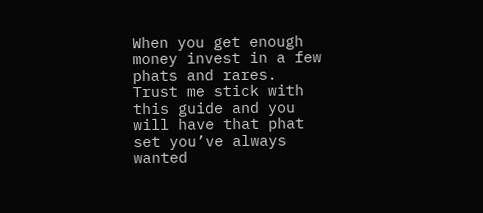When you get enough money invest in a few phats and rares. Trust me stick with this guide and you will have that phat set you’ve always wanted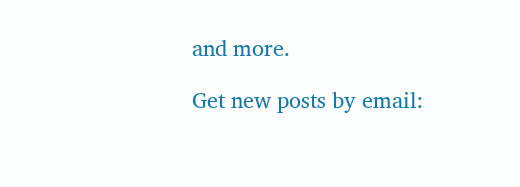and more.

Get new posts by email: